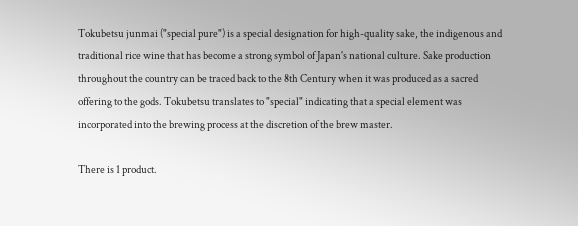Tokubetsu junmai ("special pure") is a special designation for high-quality sake, the indigenous and traditional rice wine that has become a strong symbol of Japan's national culture. Sake production throughout the country can be traced back to the 8th Century when it was produced as a sacred offering to the gods. Tokubetsu translates to "special" indicating that a special element was incorporated into the brewing process at the discretion of the brew master.

There is 1 product.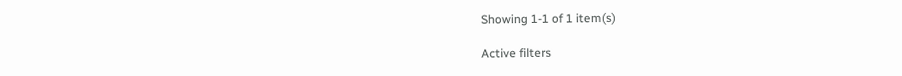Showing 1-1 of 1 item(s)

Active filters